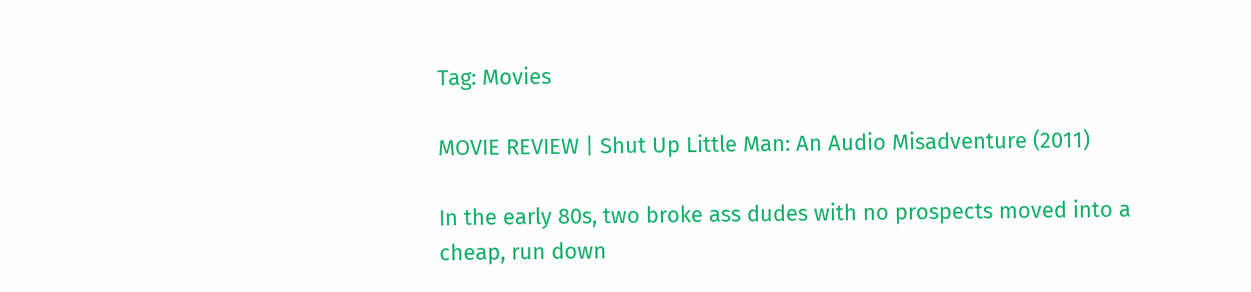Tag: Movies

MOVIE REVIEW | Shut Up Little Man: An Audio Misadventure (2011)

In the early 80s, two broke ass dudes with no prospects moved into a cheap, run down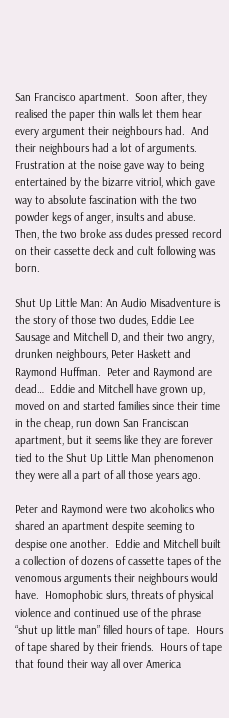San Francisco apartment.  Soon after, they realised the paper thin walls let them hear every argument their neighbours had.  And their neighbours had a lot of arguments.  Frustration at the noise gave way to being entertained by the bizarre vitriol, which gave way to absolute fascination with the two powder kegs of anger, insults and abuse.  Then, the two broke ass dudes pressed record on their cassette deck and cult following was born.

Shut Up Little Man: An Audio Misadventure is the story of those two dudes, Eddie Lee Sausage and Mitchell D, and their two angry, drunken neighbours, Peter Haskett and Raymond Huffman.  Peter and Raymond are dead…  Eddie and Mitchell have grown up, moved on and started families since their time in the cheap, run down San Franciscan apartment, but it seems like they are forever tied to the Shut Up Little Man phenomenon they were all a part of all those years ago.

Peter and Raymond were two alcoholics who shared an apartment despite seeming to despise one another.  Eddie and Mitchell built a collection of dozens of cassette tapes of the venomous arguments their neighbours would have.  Homophobic slurs, threats of physical violence and continued use of the phrase “shut up little man” filled hours of tape.  Hours of tape shared by their friends.  Hours of tape that found their way all over America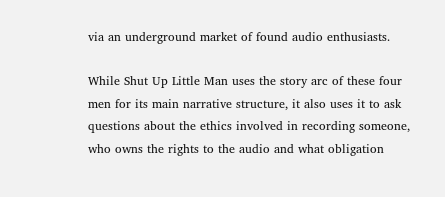via an underground market of found audio enthusiasts.

While Shut Up Little Man uses the story arc of these four men for its main narrative structure, it also uses it to ask questions about the ethics involved in recording someone, who owns the rights to the audio and what obligation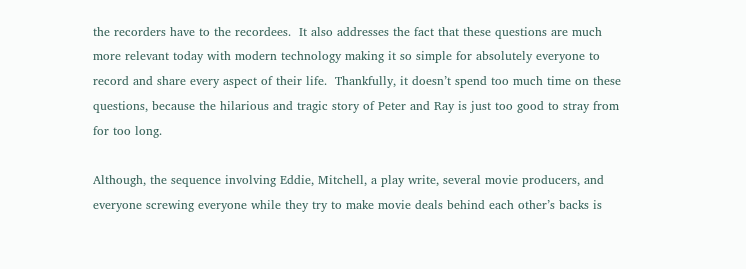the recorders have to the recordees.  It also addresses the fact that these questions are much more relevant today with modern technology making it so simple for absolutely everyone to record and share every aspect of their life.  Thankfully, it doesn’t spend too much time on these questions, because the hilarious and tragic story of Peter and Ray is just too good to stray from for too long.

Although, the sequence involving Eddie, Mitchell, a play write, several movie producers, and everyone screwing everyone while they try to make movie deals behind each other’s backs is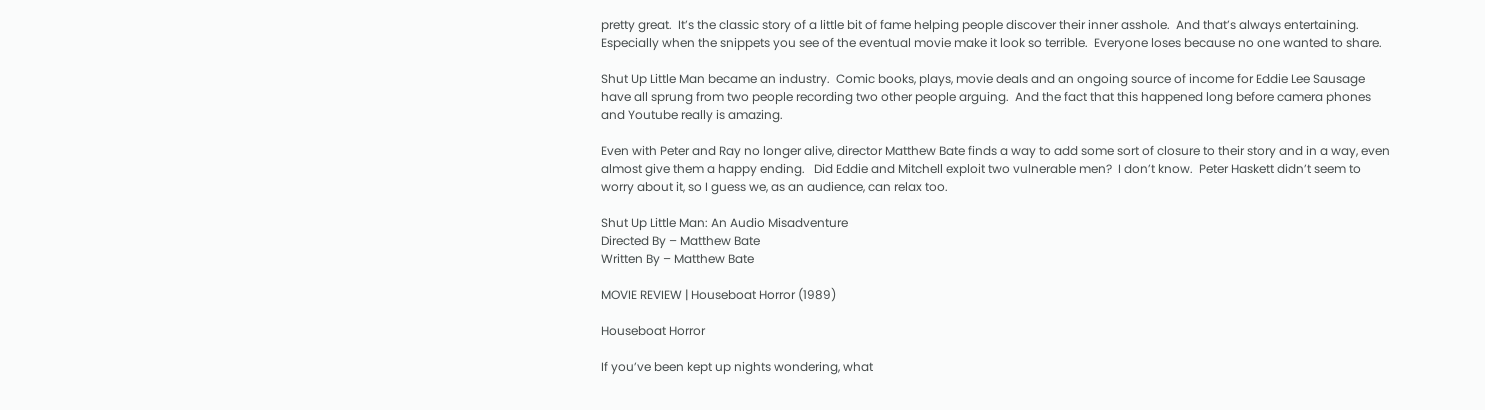pretty great.  It’s the classic story of a little bit of fame helping people discover their inner asshole.  And that’s always entertaining.  Especially when the snippets you see of the eventual movie make it look so terrible.  Everyone loses because no one wanted to share.

Shut Up Little Man became an industry.  Comic books, plays, movie deals and an ongoing source of income for Eddie Lee Sausage have all sprung from two people recording two other people arguing.  And the fact that this happened long before camera phones and Youtube really is amazing.

Even with Peter and Ray no longer alive, director Matthew Bate finds a way to add some sort of closure to their story and in a way, even almost give them a happy ending.   Did Eddie and Mitchell exploit two vulnerable men?  I don’t know.  Peter Haskett didn’t seem to worry about it, so I guess we, as an audience, can relax too.

Shut Up Little Man: An Audio Misadventure
Directed By – Matthew Bate
Written By – Matthew Bate

MOVIE REVIEW | Houseboat Horror (1989)

Houseboat Horror

If you’ve been kept up nights wondering, what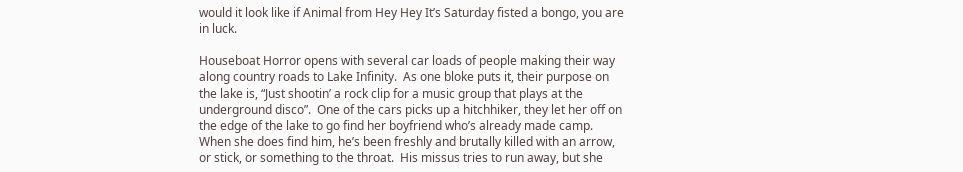would it look like if Animal from Hey Hey It’s Saturday fisted a bongo, you are in luck.

Houseboat Horror opens with several car loads of people making their way along country roads to Lake Infinity.  As one bloke puts it, their purpose on the lake is, “Just shootin’ a rock clip for a music group that plays at the underground disco”.  One of the cars picks up a hitchhiker, they let her off on the edge of the lake to go find her boyfriend who’s already made camp.  When she does find him, he’s been freshly and brutally killed with an arrow, or stick, or something to the throat.  His missus tries to run away, but she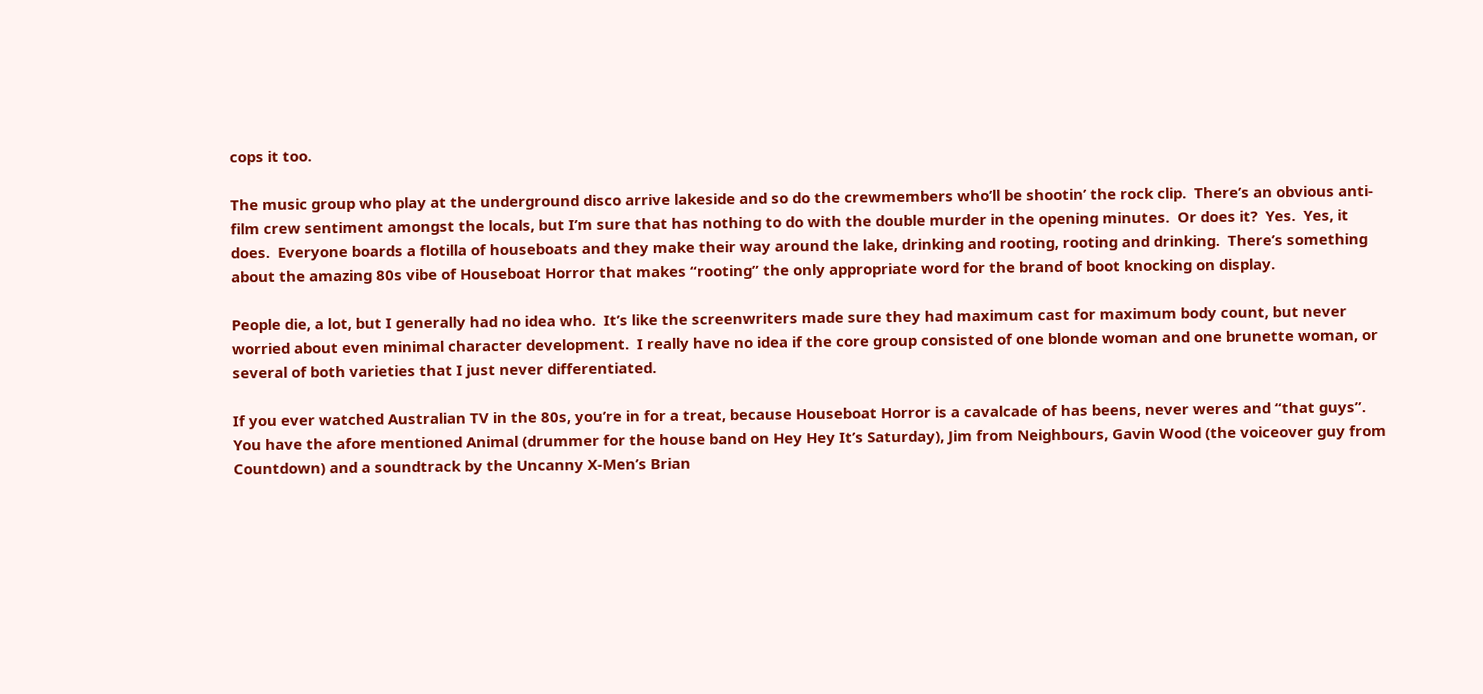cops it too.

The music group who play at the underground disco arrive lakeside and so do the crewmembers who’ll be shootin’ the rock clip.  There’s an obvious anti-film crew sentiment amongst the locals, but I’m sure that has nothing to do with the double murder in the opening minutes.  Or does it?  Yes.  Yes, it does.  Everyone boards a flotilla of houseboats and they make their way around the lake, drinking and rooting, rooting and drinking.  There’s something about the amazing 80s vibe of Houseboat Horror that makes “rooting” the only appropriate word for the brand of boot knocking on display.

People die, a lot, but I generally had no idea who.  It’s like the screenwriters made sure they had maximum cast for maximum body count, but never worried about even minimal character development.  I really have no idea if the core group consisted of one blonde woman and one brunette woman, or several of both varieties that I just never differentiated.

If you ever watched Australian TV in the 80s, you’re in for a treat, because Houseboat Horror is a cavalcade of has beens, never weres and “that guys”.  You have the afore mentioned Animal (drummer for the house band on Hey Hey It’s Saturday), Jim from Neighbours, Gavin Wood (the voiceover guy from Countdown) and a soundtrack by the Uncanny X-Men’s Brian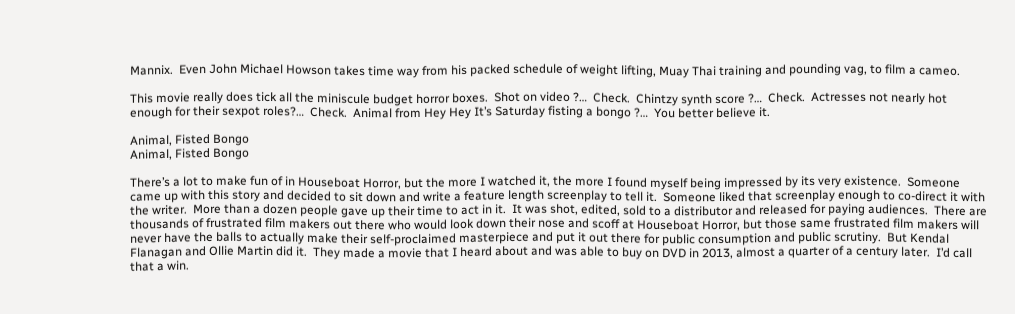Mannix.  Even John Michael Howson takes time way from his packed schedule of weight lifting, Muay Thai training and pounding vag, to film a cameo.

This movie really does tick all the miniscule budget horror boxes.  Shot on video ?…  Check.  Chintzy synth score ?…  Check.  Actresses not nearly hot enough for their sexpot roles?…  Check.  Animal from Hey Hey It’s Saturday fisting a bongo ?…  You better believe it.

Animal, Fisted Bongo
Animal, Fisted Bongo

There’s a lot to make fun of in Houseboat Horror, but the more I watched it, the more I found myself being impressed by its very existence.  Someone came up with this story and decided to sit down and write a feature length screenplay to tell it.  Someone liked that screenplay enough to co-direct it with the writer.  More than a dozen people gave up their time to act in it.  It was shot, edited, sold to a distributor and released for paying audiences.  There are thousands of frustrated film makers out there who would look down their nose and scoff at Houseboat Horror, but those same frustrated film makers will never have the balls to actually make their self-proclaimed masterpiece and put it out there for public consumption and public scrutiny.  But Kendal Flanagan and Ollie Martin did it.  They made a movie that I heard about and was able to buy on DVD in 2013, almost a quarter of a century later.  I’d call that a win.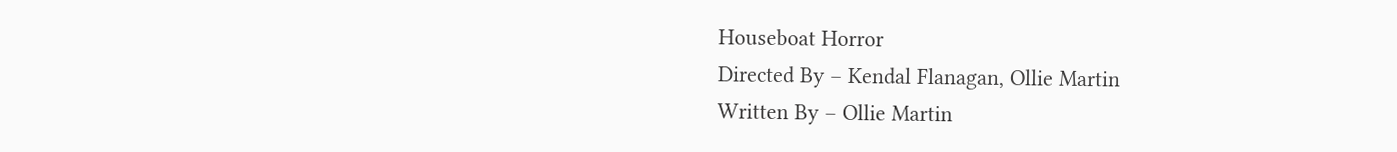Houseboat Horror
Directed By – Kendal Flanagan, Ollie Martin
Written By – Ollie Martin